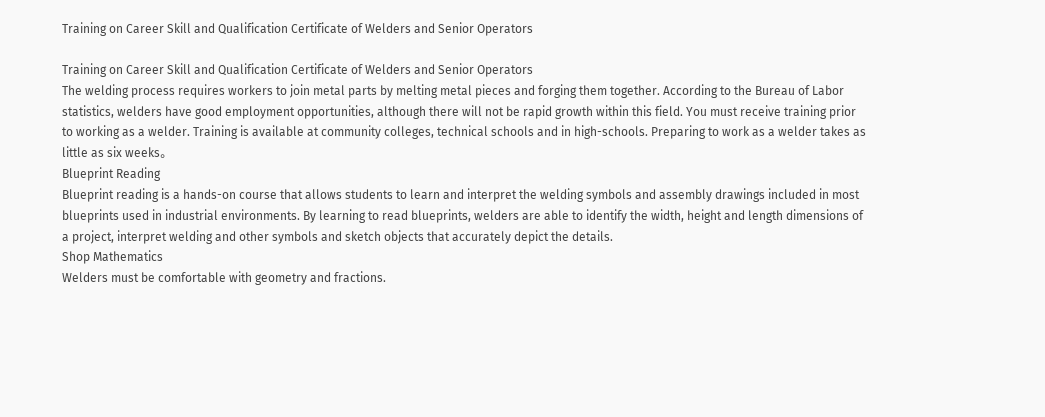Training on Career Skill and Qualification Certificate of Welders and Senior Operators

Training on Career Skill and Qualification Certificate of Welders and Senior Operators
The welding process requires workers to join metal parts by melting metal pieces and forging them together. According to the Bureau of Labor statistics, welders have good employment opportunities, although there will not be rapid growth within this field. You must receive training prior to working as a welder. Training is available at community colleges, technical schools and in high-schools. Preparing to work as a welder takes as little as six weeks。
Blueprint Reading
Blueprint reading is a hands-on course that allows students to learn and interpret the welding symbols and assembly drawings included in most blueprints used in industrial environments. By learning to read blueprints, welders are able to identify the width, height and length dimensions of a project, interpret welding and other symbols and sketch objects that accurately depict the details.
Shop Mathematics
Welders must be comfortable with geometry and fractions.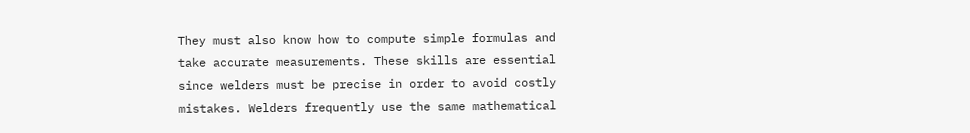They must also know how to compute simple formulas and take accurate measurements. These skills are essential since welders must be precise in order to avoid costly mistakes. Welders frequently use the same mathematical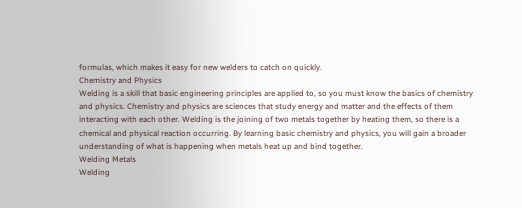formulas, which makes it easy for new welders to catch on quickly.
Chemistry and Physics
Welding is a skill that basic engineering principles are applied to, so you must know the basics of chemistry and physics. Chemistry and physics are sciences that study energy and matter and the effects of them interacting with each other. Welding is the joining of two metals together by heating them, so there is a chemical and physical reaction occurring. By learning basic chemistry and physics, you will gain a broader understanding of what is happening when metals heat up and bind together.
Welding Metals
Welding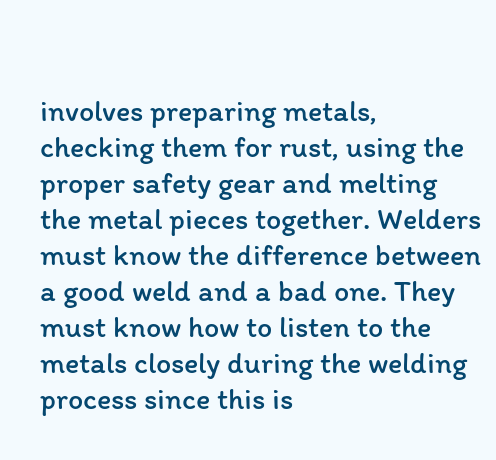involves preparing metals, checking them for rust, using the proper safety gear and melting the metal pieces together. Welders must know the difference between a good weld and a bad one. They must know how to listen to the metals closely during the welding process since this is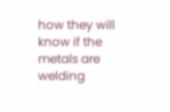how they will know if the metals are welding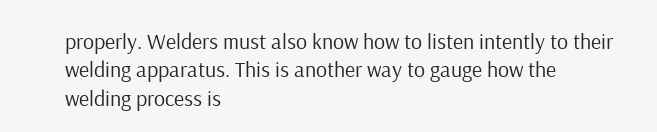properly. Welders must also know how to listen intently to their welding apparatus. This is another way to gauge how the welding process is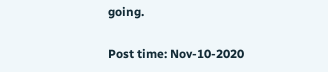going.

Post time: Nov-10-2020